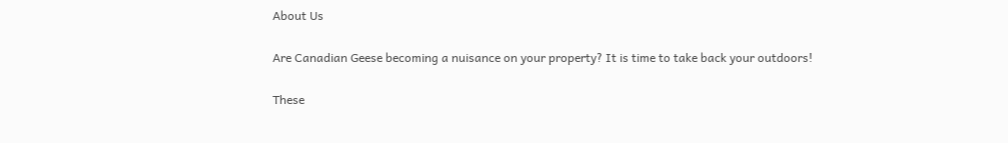About Us

Are Canadian Geese becoming a nuisance on your property? It is time to take back your outdoors!

These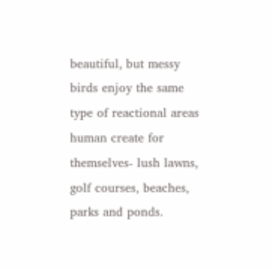beautiful, but messy birds enjoy the same type of reactional areas human create for themselves- lush lawns, golf courses, beaches, parks and ponds.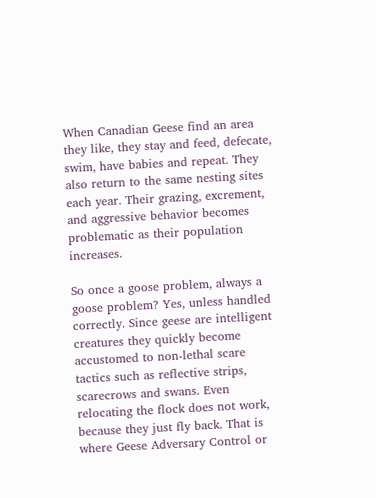When Canadian Geese find an area they like, they stay and feed, defecate, swim, have babies and repeat. They also return to the same nesting sites each year. Their grazing, excrement, and aggressive behavior becomes problematic as their population increases.

So once a goose problem, always a goose problem? Yes, unless handled correctly. Since geese are intelligent creatures they quickly become accustomed to non-lethal scare tactics such as reflective strips, scarecrows and swans. Even relocating the flock does not work, because they just fly back. That is where Geese Adversary Control or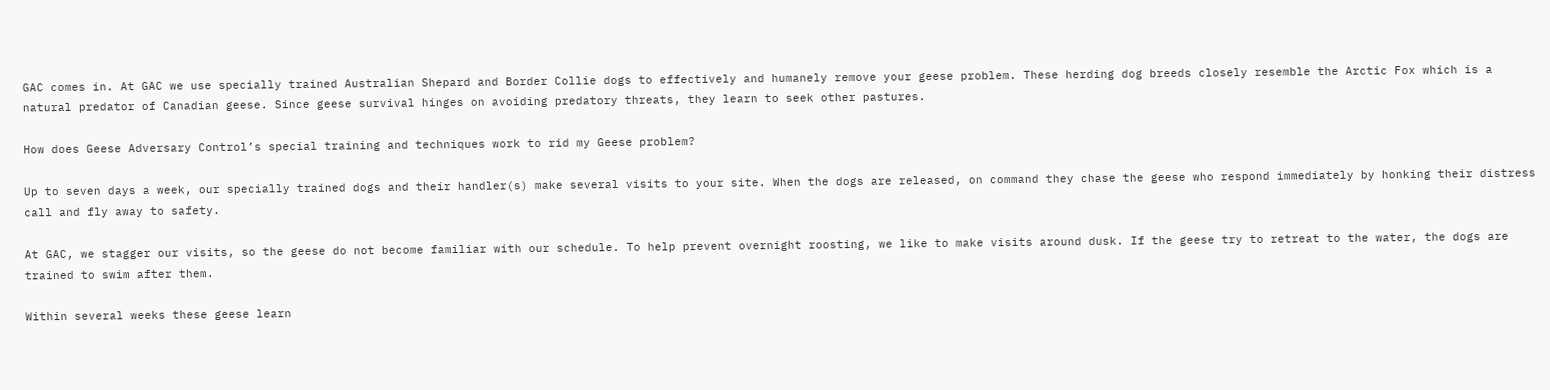GAC comes in. At GAC we use specially trained Australian Shepard and Border Collie dogs to effectively and humanely remove your geese problem. These herding dog breeds closely resemble the Arctic Fox which is a natural predator of Canadian geese. Since geese survival hinges on avoiding predatory threats, they learn to seek other pastures.

How does Geese Adversary Control’s special training and techniques work to rid my Geese problem?

Up to seven days a week, our specially trained dogs and their handler(s) make several visits to your site. When the dogs are released, on command they chase the geese who respond immediately by honking their distress call and fly away to safety.

At GAC, we stagger our visits, so the geese do not become familiar with our schedule. To help prevent overnight roosting, we like to make visits around dusk. If the geese try to retreat to the water, the dogs are trained to swim after them.

Within several weeks these geese learn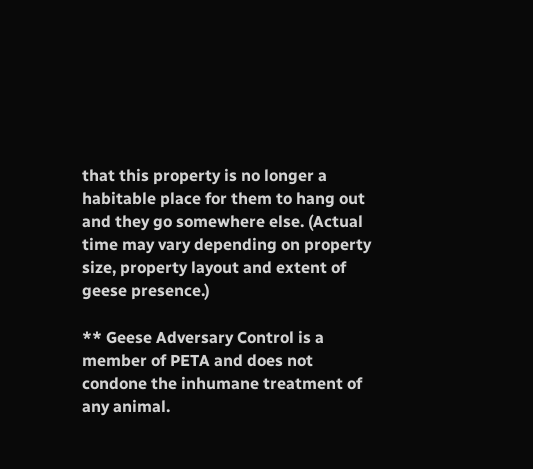that this property is no longer a habitable place for them to hang out and they go somewhere else. (Actual time may vary depending on property size, property layout and extent of geese presence.)

** Geese Adversary Control is a member of PETA and does not condone the inhumane treatment of any animal.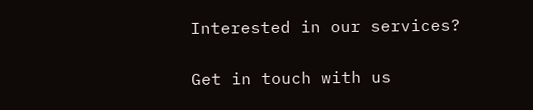Interested in our services?

Get in touch with us